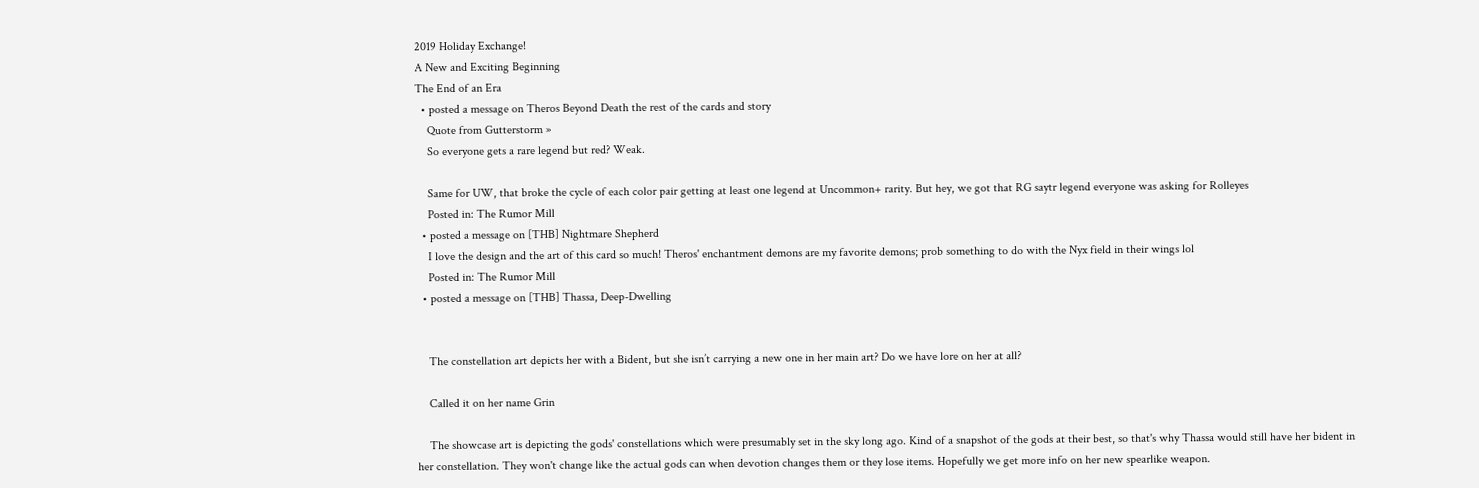2019 Holiday Exchange!
A New and Exciting Beginning
The End of an Era
  • posted a message on Theros Beyond Death the rest of the cards and story
    Quote from Gutterstorm »
    So everyone gets a rare legend but red? Weak.

    Same for UW, that broke the cycle of each color pair getting at least one legend at Uncommon+ rarity. But hey, we got that RG saytr legend everyone was asking for Rolleyes
    Posted in: The Rumor Mill
  • posted a message on [THB] Nightmare Shepherd
    I love the design and the art of this card so much! Theros' enchantment demons are my favorite demons; prob something to do with the Nyx field in their wings lol
    Posted in: The Rumor Mill
  • posted a message on [THB] Thassa, Deep-Dwelling


    The constellation art depicts her with a Bident, but she isn’t carrying a new one in her main art? Do we have lore on her at all?

    Called it on her name Grin

    The showcase art is depicting the gods' constellations which were presumably set in the sky long ago. Kind of a snapshot of the gods at their best, so that's why Thassa would still have her bident in her constellation. They won't change like the actual gods can when devotion changes them or they lose items. Hopefully we get more info on her new spearlike weapon.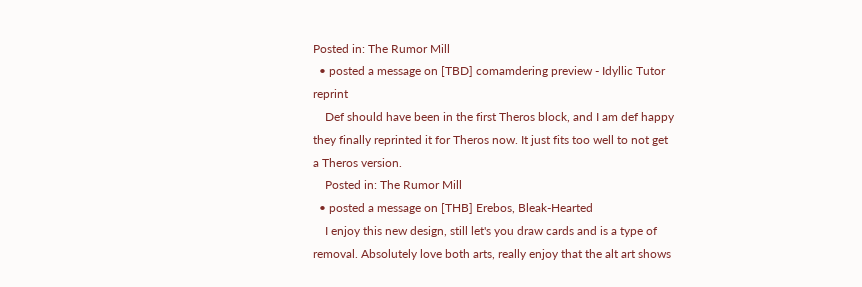Posted in: The Rumor Mill
  • posted a message on [TBD] comamdering preview - Idyllic Tutor reprint
    Def should have been in the first Theros block, and I am def happy they finally reprinted it for Theros now. It just fits too well to not get a Theros version.
    Posted in: The Rumor Mill
  • posted a message on [THB] Erebos, Bleak-Hearted
    I enjoy this new design, still let's you draw cards and is a type of removal. Absolutely love both arts, really enjoy that the alt art shows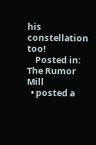his constellation too!
    Posted in: The Rumor Mill
  • posted a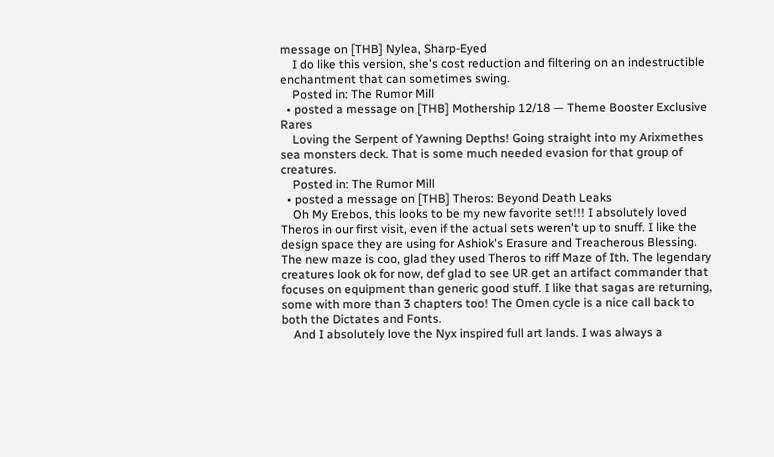message on [THB] Nylea, Sharp-Eyed
    I do like this version, she's cost reduction and filtering on an indestructible enchantment that can sometimes swing.
    Posted in: The Rumor Mill
  • posted a message on [THB] Mothership 12/18 — Theme Booster Exclusive Rares
    Loving the Serpent of Yawning Depths! Going straight into my Arixmethes sea monsters deck. That is some much needed evasion for that group of creatures.
    Posted in: The Rumor Mill
  • posted a message on [THB] Theros: Beyond Death Leaks
    Oh My Erebos, this looks to be my new favorite set!!! I absolutely loved Theros in our first visit, even if the actual sets weren't up to snuff. I like the design space they are using for Ashiok's Erasure and Treacherous Blessing. The new maze is coo, glad they used Theros to riff Maze of Ith. The legendary creatures look ok for now, def glad to see UR get an artifact commander that focuses on equipment than generic good stuff. I like that sagas are returning, some with more than 3 chapters too! The Omen cycle is a nice call back to both the Dictates and Fonts.
    And I absolutely love the Nyx inspired full art lands. I was always a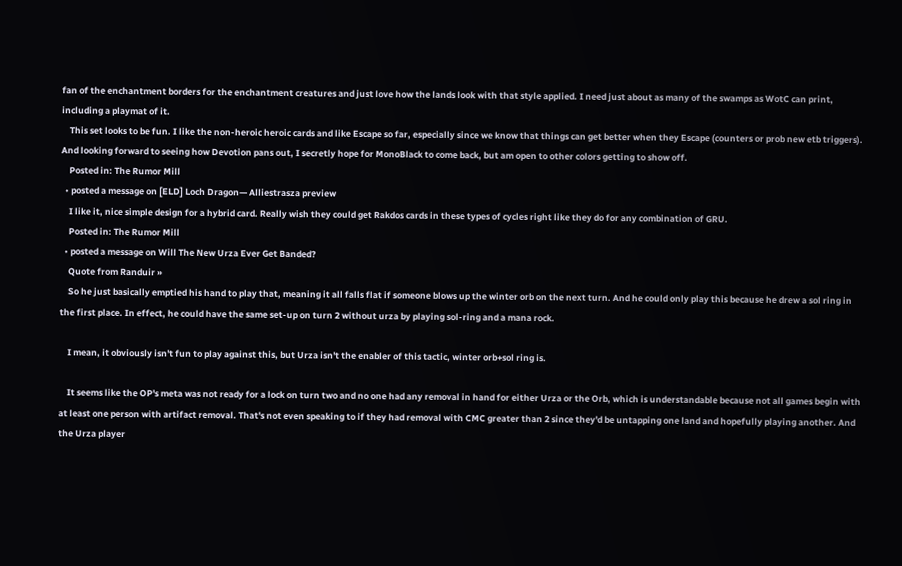fan of the enchantment borders for the enchantment creatures and just love how the lands look with that style applied. I need just about as many of the swamps as WotC can print, including a playmat of it.
    This set looks to be fun. I like the non-heroic heroic cards and like Escape so far, especially since we know that things can get better when they Escape (counters or prob new etb triggers). And looking forward to seeing how Devotion pans out, I secretly hope for MonoBlack to come back, but am open to other colors getting to show off.
    Posted in: The Rumor Mill
  • posted a message on [ELD] Loch Dragon— Alliestrasza preview
    I like it, nice simple design for a hybrid card. Really wish they could get Rakdos cards in these types of cycles right like they do for any combination of GRU.
    Posted in: The Rumor Mill
  • posted a message on Will The New Urza Ever Get Banded?
    Quote from Randuir »
    So he just basically emptied his hand to play that, meaning it all falls flat if someone blows up the winter orb on the next turn. And he could only play this because he drew a sol ring in the first place. In effect, he could have the same set-up on turn 2 without urza by playing sol-ring and a mana rock.

    I mean, it obviously isn't fun to play against this, but Urza isn't the enabler of this tactic, winter orb+sol ring is.

    It seems like the OP's meta was not ready for a lock on turn two and no one had any removal in hand for either Urza or the Orb, which is understandable because not all games begin with at least one person with artifact removal. That's not even speaking to if they had removal with CMC greater than 2 since they'd be untapping one land and hopefully playing another. And the Urza player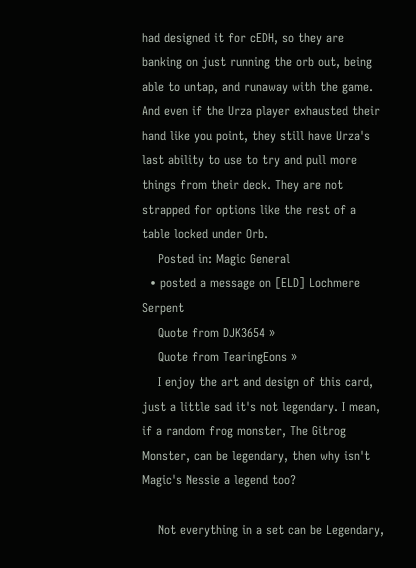had designed it for cEDH, so they are banking on just running the orb out, being able to untap, and runaway with the game. And even if the Urza player exhausted their hand like you point, they still have Urza's last ability to use to try and pull more things from their deck. They are not strapped for options like the rest of a table locked under Orb.
    Posted in: Magic General
  • posted a message on [ELD] Lochmere Serpent
    Quote from DJK3654 »
    Quote from TearingEons »
    I enjoy the art and design of this card, just a little sad it's not legendary. I mean, if a random frog monster, The Gitrog Monster, can be legendary, then why isn't Magic's Nessie a legend too?

    Not everything in a set can be Legendary,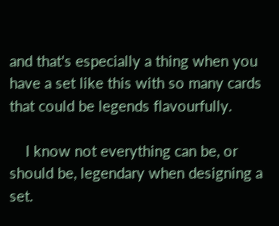and that's especially a thing when you have a set like this with so many cards that could be legends flavourfully.

    I know not everything can be, or should be, legendary when designing a set.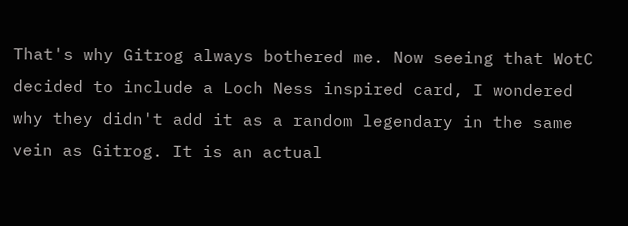That's why Gitrog always bothered me. Now seeing that WotC decided to include a Loch Ness inspired card, I wondered why they didn't add it as a random legendary in the same vein as Gitrog. It is an actual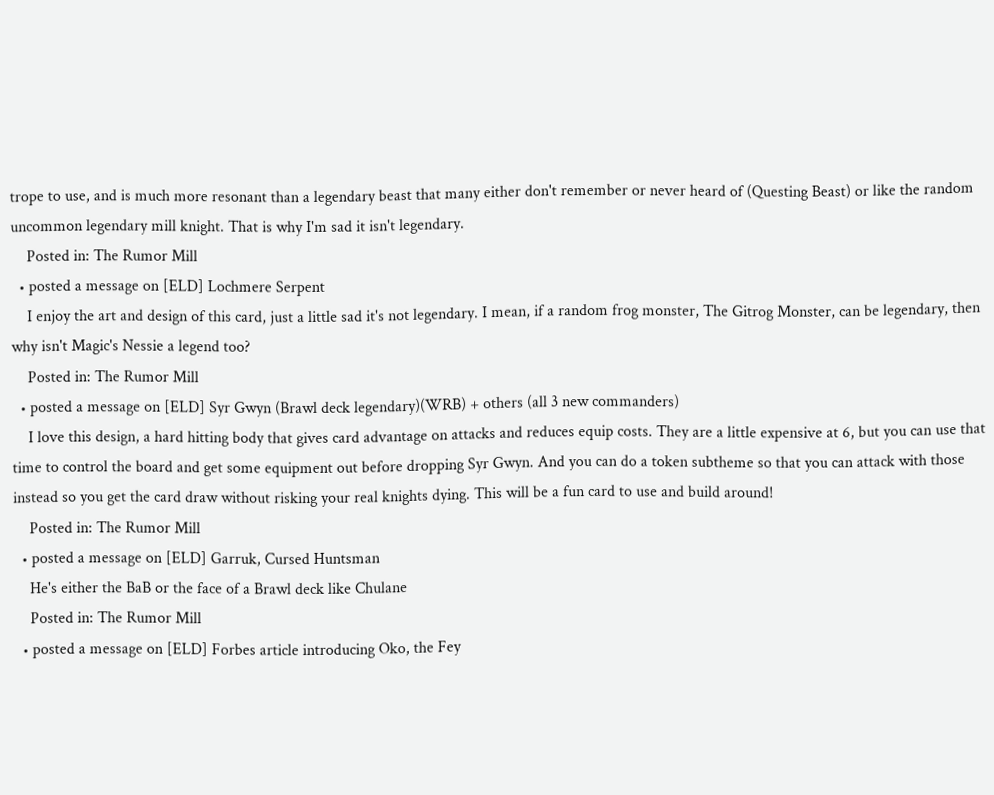trope to use, and is much more resonant than a legendary beast that many either don't remember or never heard of (Questing Beast) or like the random uncommon legendary mill knight. That is why I'm sad it isn't legendary.
    Posted in: The Rumor Mill
  • posted a message on [ELD] Lochmere Serpent
    I enjoy the art and design of this card, just a little sad it's not legendary. I mean, if a random frog monster, The Gitrog Monster, can be legendary, then why isn't Magic's Nessie a legend too?
    Posted in: The Rumor Mill
  • posted a message on [ELD] Syr Gwyn (Brawl deck legendary)(WRB) + others (all 3 new commanders)
    I love this design, a hard hitting body that gives card advantage on attacks and reduces equip costs. They are a little expensive at 6, but you can use that time to control the board and get some equipment out before dropping Syr Gwyn. And you can do a token subtheme so that you can attack with those instead so you get the card draw without risking your real knights dying. This will be a fun card to use and build around!
    Posted in: The Rumor Mill
  • posted a message on [ELD] Garruk, Cursed Huntsman
    He's either the BaB or the face of a Brawl deck like Chulane
    Posted in: The Rumor Mill
  • posted a message on [ELD] Forbes article introducing Oko, the Fey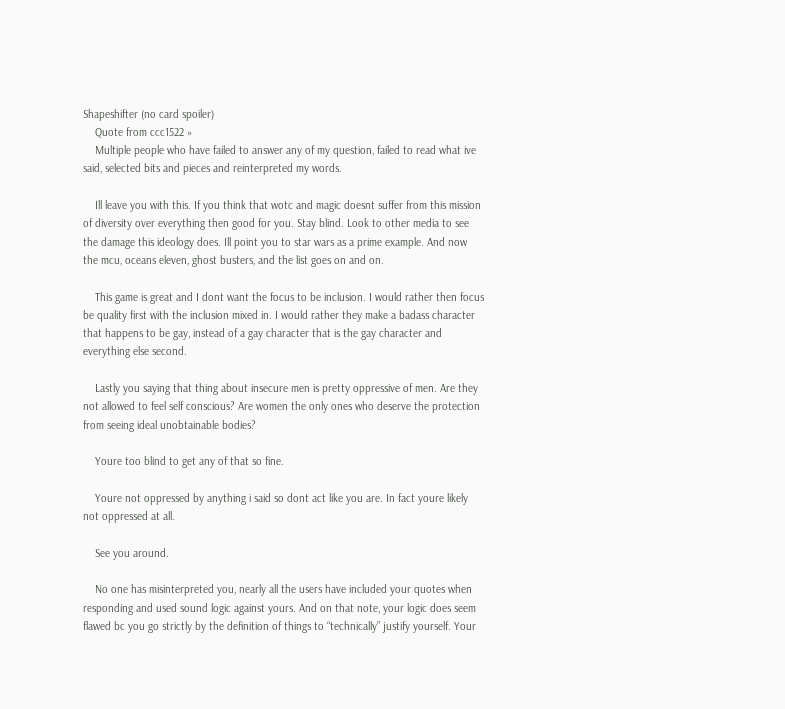Shapeshifter (no card spoiler)
    Quote from ccc1522 »
    Multiple people who have failed to answer any of my question, failed to read what ive said, selected bits and pieces and reinterpreted my words.

    Ill leave you with this. If you think that wotc and magic doesnt suffer from this mission of diversity over everything then good for you. Stay blind. Look to other media to see the damage this ideology does. Ill point you to star wars as a prime example. And now the mcu, oceans eleven, ghost busters, and the list goes on and on.

    This game is great and I dont want the focus to be inclusion. I would rather then focus be quality first with the inclusion mixed in. I would rather they make a badass character that happens to be gay, instead of a gay character that is the gay character and everything else second.

    Lastly you saying that thing about insecure men is pretty oppressive of men. Are they not allowed to feel self conscious? Are women the only ones who deserve the protection from seeing ideal unobtainable bodies?

    Youre too blind to get any of that so fine.

    Youre not oppressed by anything i said so dont act like you are. In fact youre likely not oppressed at all.

    See you around.

    No one has misinterpreted you, nearly all the users have included your quotes when responding and used sound logic against yours. And on that note, your logic does seem flawed bc you go strictly by the definition of things to “technically” justify yourself. Your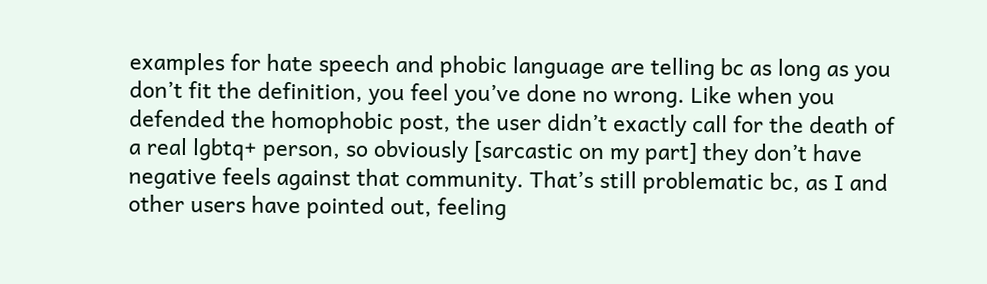examples for hate speech and phobic language are telling bc as long as you don’t fit the definition, you feel you’ve done no wrong. Like when you defended the homophobic post, the user didn’t exactly call for the death of a real lgbtq+ person, so obviously [sarcastic on my part] they don’t have negative feels against that community. That’s still problematic bc, as I and other users have pointed out, feeling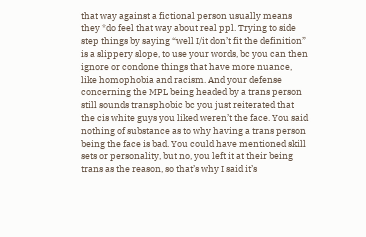that way against a fictional person usually means they *do feel that way about real ppl. Trying to side step things by saying “well I/it don’t fit the definition” is a slippery slope, to use your words, bc you can then ignore or condone things that have more nuance, like homophobia and racism. And your defense concerning the MPL being headed by a trans person still sounds transphobic bc you just reiterated that the cis white guys you liked weren’t the face. You said nothing of substance as to why having a trans person being the face is bad. You could have mentioned skill sets or personality, but no, you left it at their being trans as the reason, so that’s why I said it’s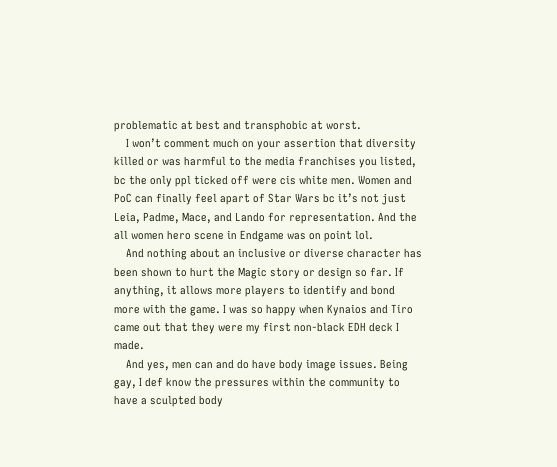problematic at best and transphobic at worst.
    I won’t comment much on your assertion that diversity killed or was harmful to the media franchises you listed, bc the only ppl ticked off were cis white men. Women and PoC can finally feel apart of Star Wars bc it’s not just Leia, Padme, Mace, and Lando for representation. And the all women hero scene in Endgame was on point lol.
    And nothing about an inclusive or diverse character has been shown to hurt the Magic story or design so far. If anything, it allows more players to identify and bond more with the game. I was so happy when Kynaios and Tiro came out that they were my first non-black EDH deck I made.
    And yes, men can and do have body image issues. Being gay, I def know the pressures within the community to have a sculpted body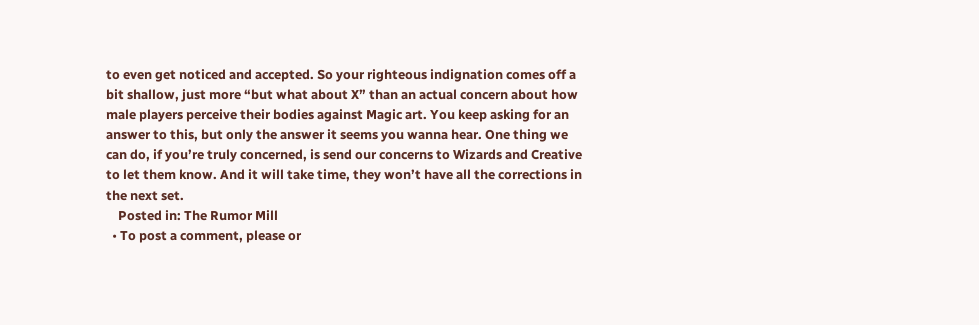to even get noticed and accepted. So your righteous indignation comes off a bit shallow, just more “but what about X” than an actual concern about how male players perceive their bodies against Magic art. You keep asking for an answer to this, but only the answer it seems you wanna hear. One thing we can do, if you’re truly concerned, is send our concerns to Wizards and Creative to let them know. And it will take time, they won’t have all the corrections in the next set.
    Posted in: The Rumor Mill
  • To post a comment, please or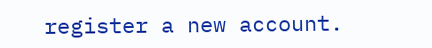register a new account.